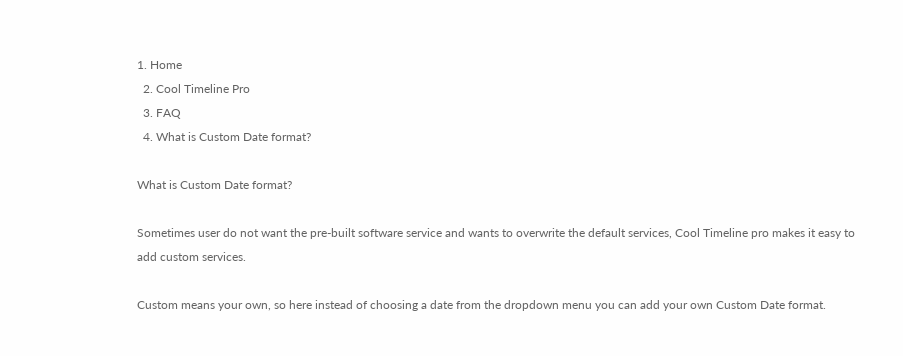1. Home
  2. Cool Timeline Pro
  3. FAQ
  4. What is Custom Date format?

What is Custom Date format?

Sometimes user do not want the pre-built software service and wants to overwrite the default services, Cool Timeline pro makes it easy to add custom services.

Custom means your own, so here instead of choosing a date from the dropdown menu you can add your own Custom Date format.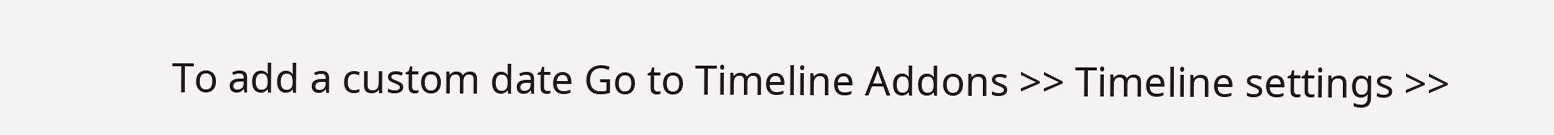To add a custom date Go to Timeline Addons >> Timeline settings >>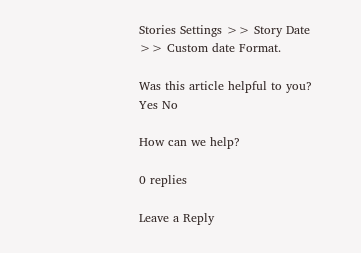Stories Settings >> Story Date >> Custom date Format.

Was this article helpful to you? Yes No

How can we help?

0 replies

Leave a Reply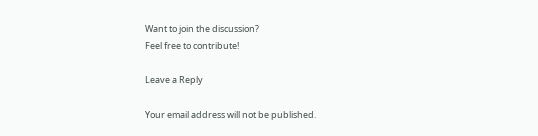Want to join the discussion?
Feel free to contribute!

Leave a Reply

Your email address will not be published.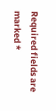Required fields are marked *